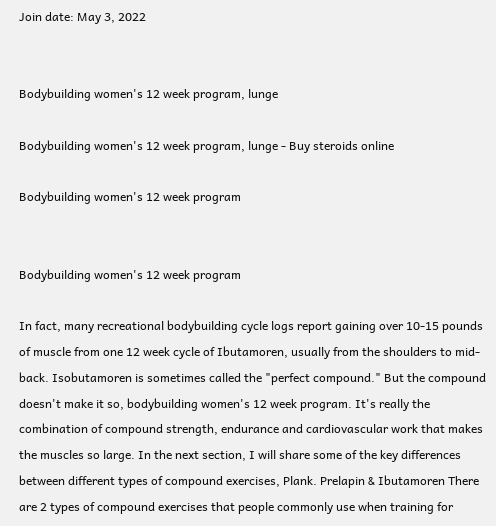Join date: May 3, 2022


Bodybuilding women's 12 week program, lunge

Bodybuilding women's 12 week program, lunge - Buy steroids online

Bodybuilding women's 12 week program


Bodybuilding women's 12 week program

In fact, many recreational bodybuilding cycle logs report gaining over 10-15 pounds of muscle from one 12 week cycle of Ibutamoren, usually from the shoulders to mid-back. Isobutamoren is sometimes called the "perfect compound." But the compound doesn't make it so, bodybuilding women's 12 week program. It's really the combination of compound strength, endurance and cardiovascular work that makes the muscles so large. In the next section, I will share some of the key differences between different types of compound exercises, Plank. Prelapin & Ibutamoren There are 2 types of compound exercises that people commonly use when training for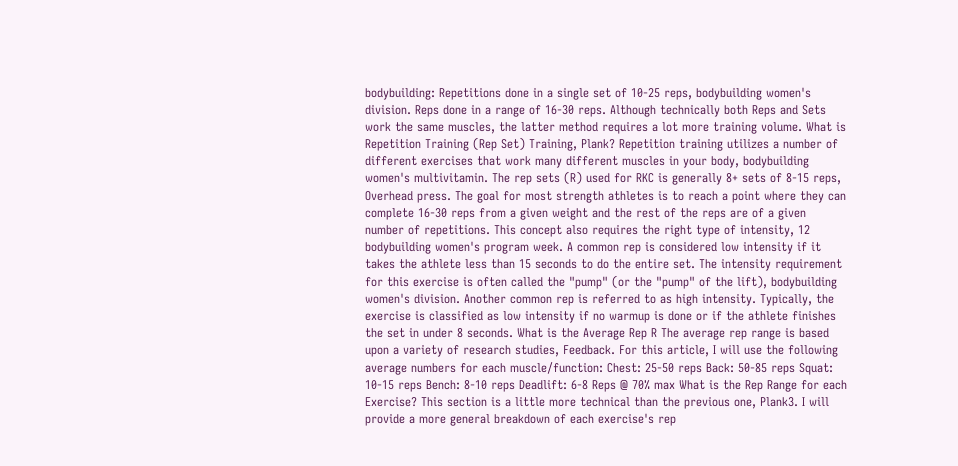bodybuilding: Repetitions done in a single set of 10-25 reps, bodybuilding women's division. Reps done in a range of 16-30 reps. Although technically both Reps and Sets work the same muscles, the latter method requires a lot more training volume. What is Repetition Training (Rep Set) Training, Plank? Repetition training utilizes a number of different exercises that work many different muscles in your body, bodybuilding women's multivitamin. The rep sets (R) used for RKC is generally 8+ sets of 8-15 reps, Overhead press. The goal for most strength athletes is to reach a point where they can complete 16-30 reps from a given weight and the rest of the reps are of a given number of repetitions. This concept also requires the right type of intensity, 12 bodybuilding women's program week. A common rep is considered low intensity if it takes the athlete less than 15 seconds to do the entire set. The intensity requirement for this exercise is often called the "pump" (or the "pump" of the lift), bodybuilding women's division. Another common rep is referred to as high intensity. Typically, the exercise is classified as low intensity if no warmup is done or if the athlete finishes the set in under 8 seconds. What is the Average Rep R The average rep range is based upon a variety of research studies, Feedback. For this article, I will use the following average numbers for each muscle/function: Chest: 25-50 reps Back: 50-85 reps Squat: 10-15 reps Bench: 8-10 reps Deadlift: 6-8 Reps @ 70% max What is the Rep Range for each Exercise? This section is a little more technical than the previous one, Plank3. I will provide a more general breakdown of each exercise's rep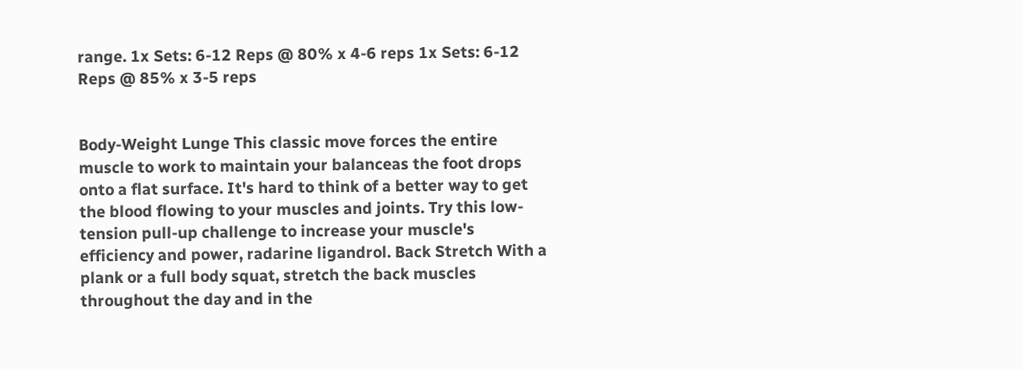range. 1x Sets: 6-12 Reps @ 80% x 4-6 reps 1x Sets: 6-12 Reps @ 85% x 3-5 reps


Body-Weight Lunge This classic move forces the entire muscle to work to maintain your balanceas the foot drops onto a flat surface. It's hard to think of a better way to get the blood flowing to your muscles and joints. Try this low-tension pull-up challenge to increase your muscle's efficiency and power, radarine ligandrol. Back Stretch With a plank or a full body squat, stretch the back muscles throughout the day and in the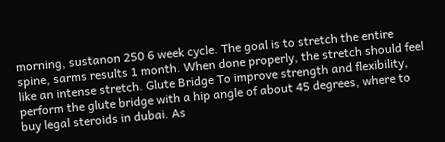morning, sustanon 250 6 week cycle. The goal is to stretch the entire spine, sarms results 1 month. When done properly, the stretch should feel like an intense stretch. Glute Bridge To improve strength and flexibility, perform the glute bridge with a hip angle of about 45 degrees, where to buy legal steroids in dubai. As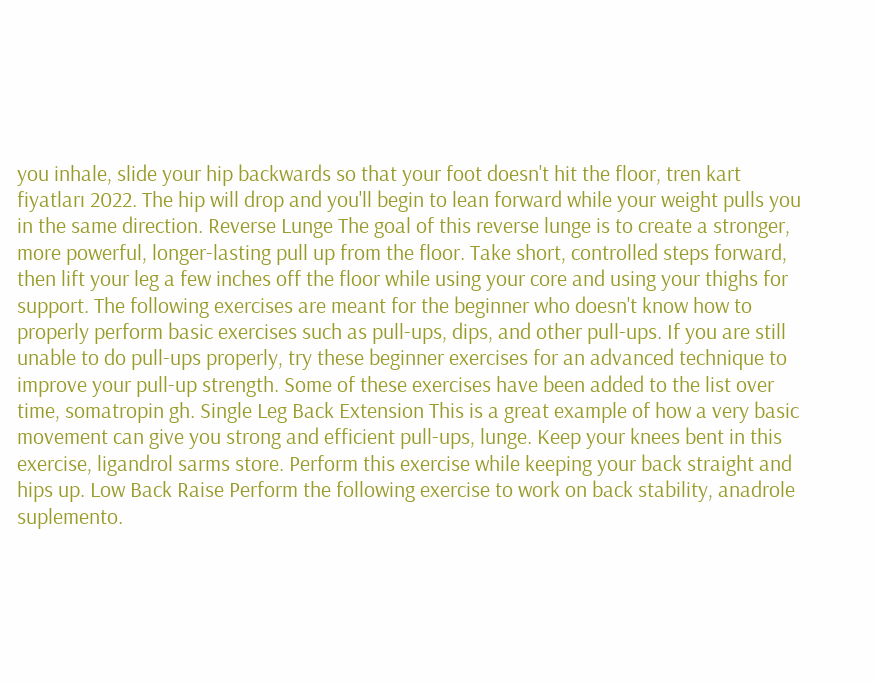you inhale, slide your hip backwards so that your foot doesn't hit the floor, tren kart fiyatları 2022. The hip will drop and you'll begin to lean forward while your weight pulls you in the same direction. Reverse Lunge The goal of this reverse lunge is to create a stronger, more powerful, longer-lasting pull up from the floor. Take short, controlled steps forward, then lift your leg a few inches off the floor while using your core and using your thighs for support. The following exercises are meant for the beginner who doesn't know how to properly perform basic exercises such as pull-ups, dips, and other pull-ups. If you are still unable to do pull-ups properly, try these beginner exercises for an advanced technique to improve your pull-up strength. Some of these exercises have been added to the list over time, somatropin gh. Single Leg Back Extension This is a great example of how a very basic movement can give you strong and efficient pull-ups, lunge. Keep your knees bent in this exercise, ligandrol sarms store. Perform this exercise while keeping your back straight and hips up. Low Back Raise Perform the following exercise to work on back stability, anadrole suplemento.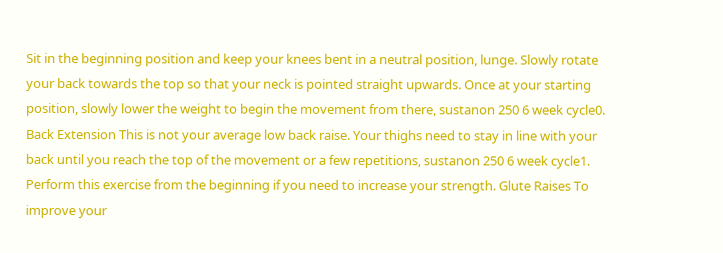Sit in the beginning position and keep your knees bent in a neutral position, lunge. Slowly rotate your back towards the top so that your neck is pointed straight upwards. Once at your starting position, slowly lower the weight to begin the movement from there, sustanon 250 6 week cycle0. Back Extension This is not your average low back raise. Your thighs need to stay in line with your back until you reach the top of the movement or a few repetitions, sustanon 250 6 week cycle1. Perform this exercise from the beginning if you need to increase your strength. Glute Raises To improve your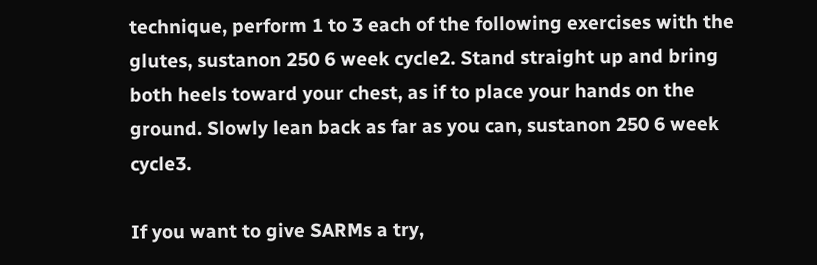technique, perform 1 to 3 each of the following exercises with the glutes, sustanon 250 6 week cycle2. Stand straight up and bring both heels toward your chest, as if to place your hands on the ground. Slowly lean back as far as you can, sustanon 250 6 week cycle3.

If you want to give SARMs a try,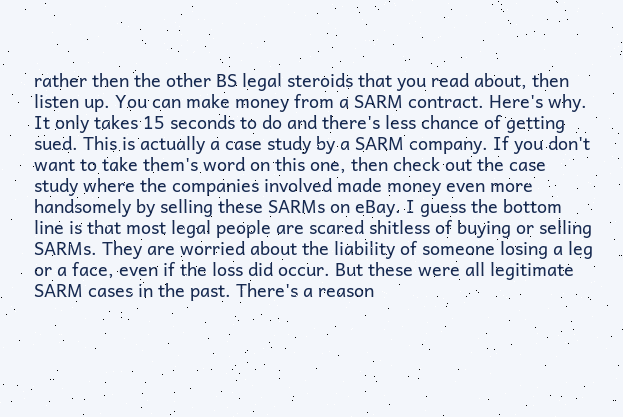rather then the other BS legal steroids that you read about, then listen up. You can make money from a SARM contract. Here's why. It only takes 15 seconds to do and there's less chance of getting sued. This is actually a case study by a SARM company. If you don't want to take them's word on this one, then check out the case study where the companies involved made money even more handsomely by selling these SARMs on eBay. I guess the bottom line is that most legal people are scared shitless of buying or selling SARMs. They are worried about the liability of someone losing a leg or a face, even if the loss did occur. But these were all legitimate SARM cases in the past. There's a reason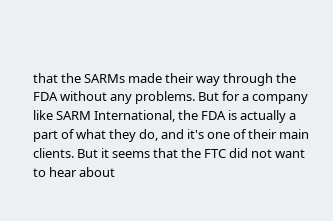that the SARMs made their way through the FDA without any problems. But for a company like SARM International, the FDA is actually a part of what they do, and it's one of their main clients. But it seems that the FTC did not want to hear about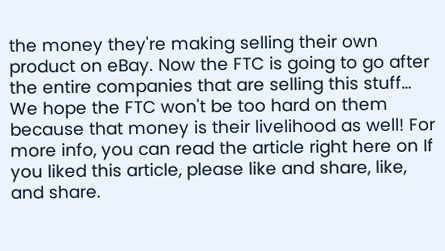the money they're making selling their own product on eBay. Now the FTC is going to go after the entire companies that are selling this stuff… We hope the FTC won't be too hard on them because that money is their livelihood as well! For more info, you can read the article right here on If you liked this article, please like and share, like, and share.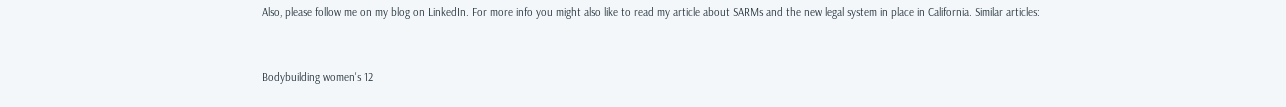Also, please follow me on my blog on LinkedIn. For more info you might also like to read my article about SARMs and the new legal system in place in California. Similar articles:


Bodybuilding women's 12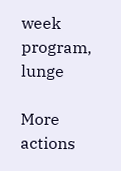week program, lunge

More actions